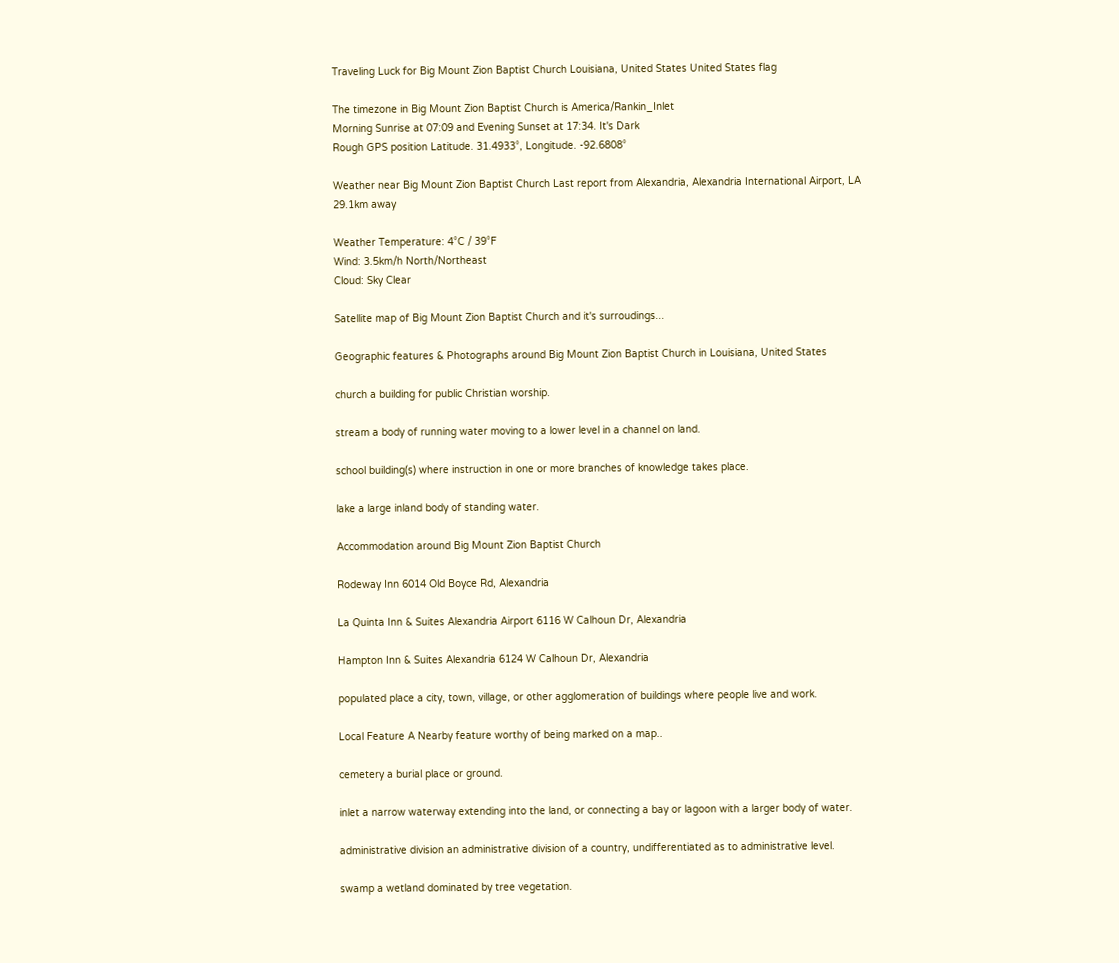Traveling Luck for Big Mount Zion Baptist Church Louisiana, United States United States flag

The timezone in Big Mount Zion Baptist Church is America/Rankin_Inlet
Morning Sunrise at 07:09 and Evening Sunset at 17:34. It's Dark
Rough GPS position Latitude. 31.4933°, Longitude. -92.6808°

Weather near Big Mount Zion Baptist Church Last report from Alexandria, Alexandria International Airport, LA 29.1km away

Weather Temperature: 4°C / 39°F
Wind: 3.5km/h North/Northeast
Cloud: Sky Clear

Satellite map of Big Mount Zion Baptist Church and it's surroudings...

Geographic features & Photographs around Big Mount Zion Baptist Church in Louisiana, United States

church a building for public Christian worship.

stream a body of running water moving to a lower level in a channel on land.

school building(s) where instruction in one or more branches of knowledge takes place.

lake a large inland body of standing water.

Accommodation around Big Mount Zion Baptist Church

Rodeway Inn 6014 Old Boyce Rd, Alexandria

La Quinta Inn & Suites Alexandria Airport 6116 W Calhoun Dr, Alexandria

Hampton Inn & Suites Alexandria 6124 W Calhoun Dr, Alexandria

populated place a city, town, village, or other agglomeration of buildings where people live and work.

Local Feature A Nearby feature worthy of being marked on a map..

cemetery a burial place or ground.

inlet a narrow waterway extending into the land, or connecting a bay or lagoon with a larger body of water.

administrative division an administrative division of a country, undifferentiated as to administrative level.

swamp a wetland dominated by tree vegetation.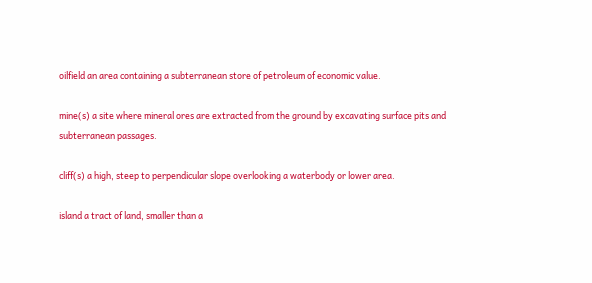oilfield an area containing a subterranean store of petroleum of economic value.

mine(s) a site where mineral ores are extracted from the ground by excavating surface pits and subterranean passages.

cliff(s) a high, steep to perpendicular slope overlooking a waterbody or lower area.

island a tract of land, smaller than a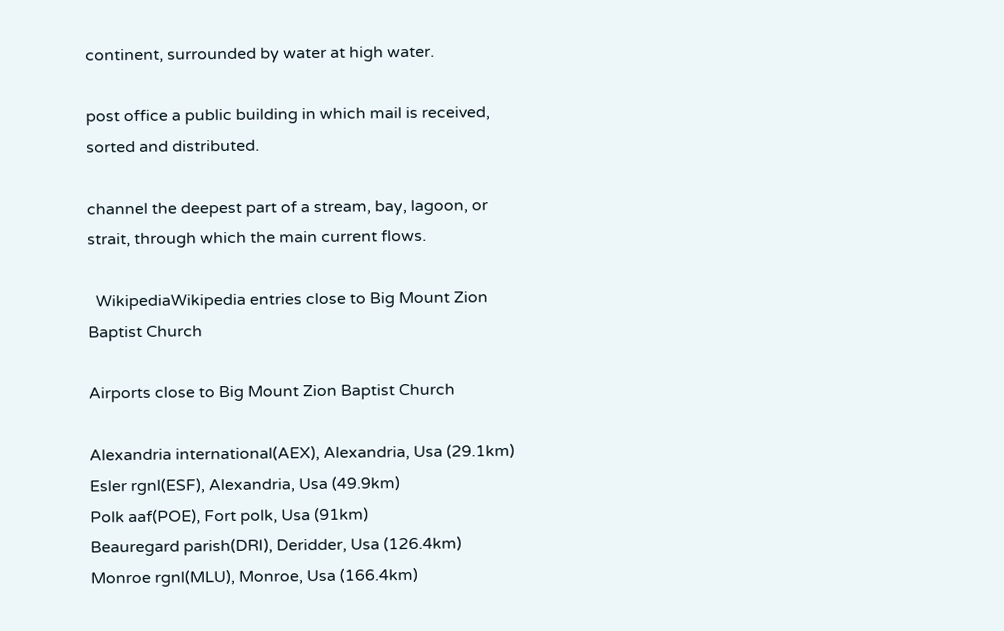continent, surrounded by water at high water.

post office a public building in which mail is received, sorted and distributed.

channel the deepest part of a stream, bay, lagoon, or strait, through which the main current flows.

  WikipediaWikipedia entries close to Big Mount Zion Baptist Church

Airports close to Big Mount Zion Baptist Church

Alexandria international(AEX), Alexandria, Usa (29.1km)
Esler rgnl(ESF), Alexandria, Usa (49.9km)
Polk aaf(POE), Fort polk, Usa (91km)
Beauregard parish(DRI), Deridder, Usa (126.4km)
Monroe rgnl(MLU), Monroe, Usa (166.4km)